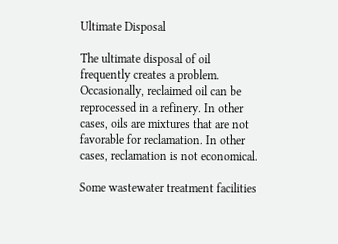Ultimate Disposal

The ultimate disposal of oil frequently creates a problem. Occasionally, reclaimed oil can be reprocessed in a refinery. In other cases, oils are mixtures that are not favorable for reclamation. In other cases, reclamation is not economical.

Some wastewater treatment facilities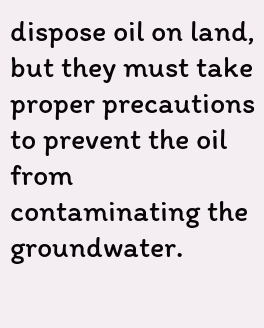dispose oil on land, but they must take proper precautions to prevent the oil from contaminating the groundwater.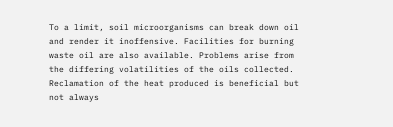To a limit, soil microorganisms can break down oil and render it inoffensive. Facilities for burning waste oil are also available. Problems arise from the differing volatilities of the oils collected. Reclamation of the heat produced is beneficial but not always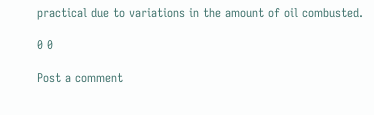practical due to variations in the amount of oil combusted.

0 0

Post a comment